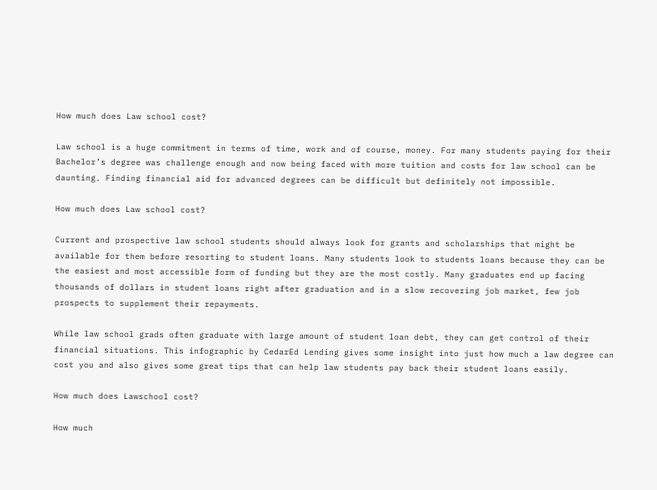How much does Law school cost?

Law school is a huge commitment in terms of time, work and of course, money. For many students paying for their Bachelor’s degree was challenge enough and now being faced with more tuition and costs for law school can be daunting. Finding financial aid for advanced degrees can be difficult but definitely not impossible.

How much does Law school cost?

Current and prospective law school students should always look for grants and scholarships that might be available for them before resorting to student loans. Many students look to students loans because they can be the easiest and most accessible form of funding but they are the most costly. Many graduates end up facing thousands of dollars in student loans right after graduation and in a slow recovering job market, few job prospects to supplement their repayments.

While law school grads often graduate with large amount of student loan debt, they can get control of their financial situations. This infographic by CedarEd Lending gives some insight into just how much a law degree can cost you and also gives some great tips that can help law students pay back their student loans easily.

How much does Lawschool cost?

How much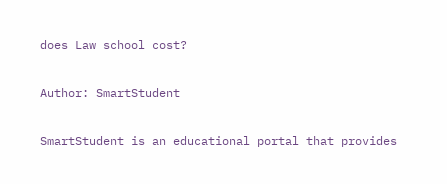does Law school cost?

Author: SmartStudent

SmartStudent is an educational portal that provides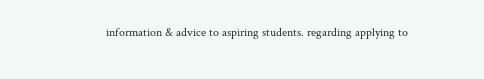information & advice to aspiring students. regarding applying to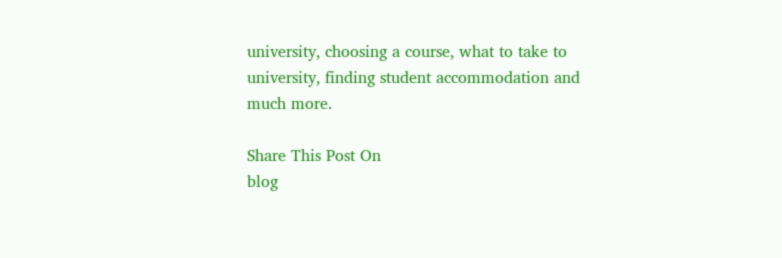university, choosing a course, what to take to university, finding student accommodation and much more.

Share This Post On
blog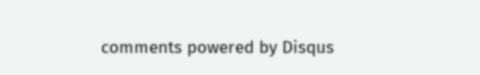comments powered by Disqus